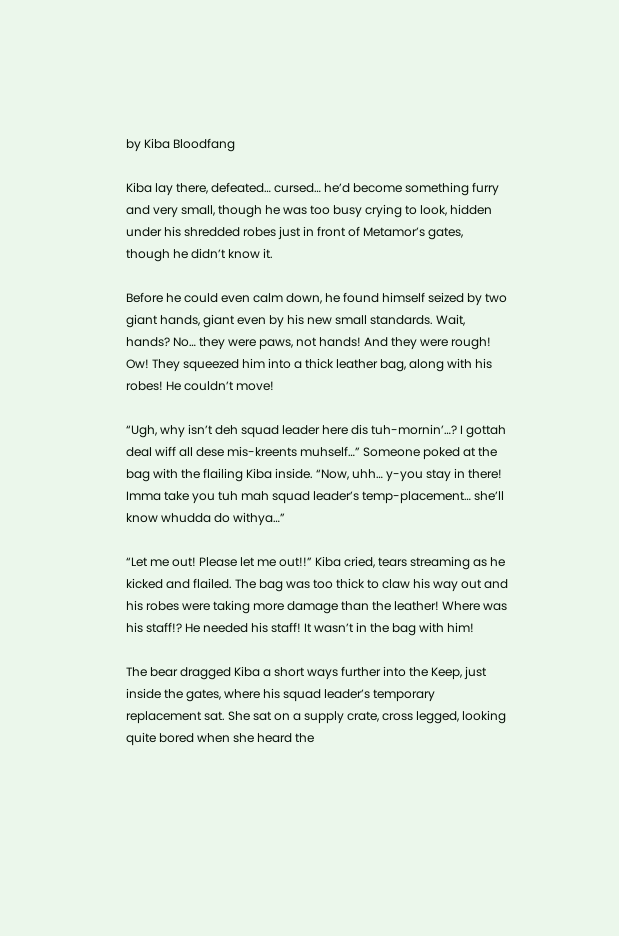by Kiba Bloodfang

Kiba lay there, defeated… cursed… he’d become something furry and very small, though he was too busy crying to look, hidden under his shredded robes just in front of Metamor’s gates, though he didn’t know it.

Before he could even calm down, he found himself seized by two giant hands, giant even by his new small standards. Wait, hands? No… they were paws, not hands! And they were rough! Ow! They squeezed him into a thick leather bag, along with his robes! He couldn’t move!

“Ugh, why isn’t deh squad leader here dis tuh-mornin’…? I gottah deal wiff all dese mis-kreents muhself…” Someone poked at the bag with the flailing Kiba inside. “Now, uhh… y-you stay in there! Imma take you tuh mah squad leader’s temp-placement… she’ll know whudda do withya…”

“Let me out! Please let me out!!” Kiba cried, tears streaming as he kicked and flailed. The bag was too thick to claw his way out and his robes were taking more damage than the leather! Where was his staff!? He needed his staff! It wasn’t in the bag with him!

The bear dragged Kiba a short ways further into the Keep, just inside the gates, where his squad leader’s temporary replacement sat. She sat on a supply crate, cross legged, looking quite bored when she heard the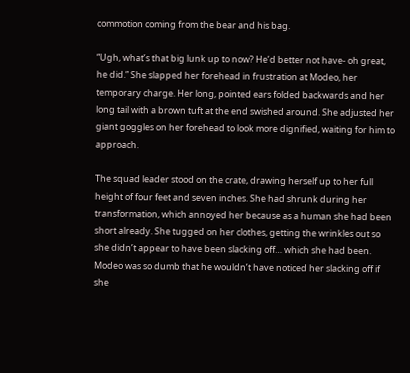commotion coming from the bear and his bag.

“Ugh, what’s that big lunk up to now? He’d better not have- oh great, he did.” She slapped her forehead in frustration at Modeo, her temporary charge. Her long, pointed ears folded backwards and her long tail with a brown tuft at the end swished around. She adjusted her giant goggles on her forehead to look more dignified, waiting for him to approach.

The squad leader stood on the crate, drawing herself up to her full height of four feet and seven inches. She had shrunk during her transformation, which annoyed her because as a human she had been short already. She tugged on her clothes, getting the wrinkles out so she didn’t appear to have been slacking off… which she had been. Modeo was so dumb that he wouldn’t have noticed her slacking off if she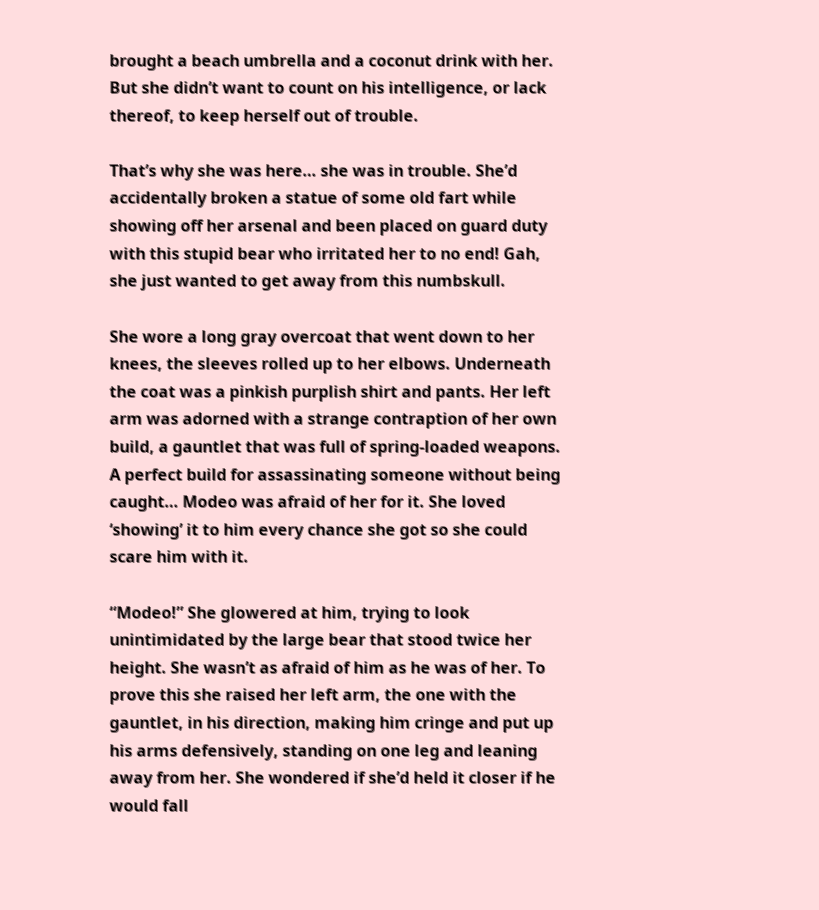brought a beach umbrella and a coconut drink with her. But she didn’t want to count on his intelligence, or lack thereof, to keep herself out of trouble.

That’s why she was here… she was in trouble. She’d accidentally broken a statue of some old fart while showing off her arsenal and been placed on guard duty with this stupid bear who irritated her to no end! Gah, she just wanted to get away from this numbskull.

She wore a long gray overcoat that went down to her knees, the sleeves rolled up to her elbows. Underneath the coat was a pinkish purplish shirt and pants. Her left arm was adorned with a strange contraption of her own build, a gauntlet that was full of spring-loaded weapons. A perfect build for assassinating someone without being caught… Modeo was afraid of her for it. She loved ‘showing’ it to him every chance she got so she could scare him with it.

“Modeo!” She glowered at him, trying to look unintimidated by the large bear that stood twice her height. She wasn’t as afraid of him as he was of her. To prove this she raised her left arm, the one with the gauntlet, in his direction, making him cringe and put up his arms defensively, standing on one leg and leaning away from her. She wondered if she’d held it closer if he would fall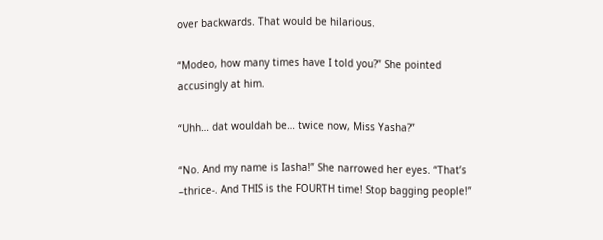over backwards. That would be hilarious.

“Modeo, how many times have I told you?” She pointed accusingly at him.

“Uhh… dat wouldah be… twice now, Miss Yasha?”

“No. And my name is Iasha!” She narrowed her eyes. “That’s –thrice-. And THIS is the FOURTH time! Stop bagging people!”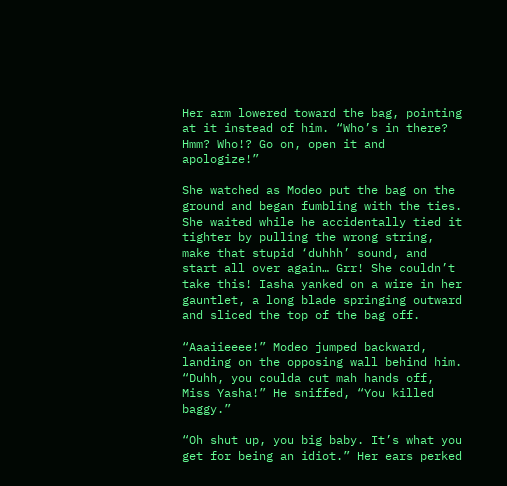Her arm lowered toward the bag, pointing at it instead of him. “Who’s in there? Hmm? Who!? Go on, open it and apologize!”

She watched as Modeo put the bag on the ground and began fumbling with the ties. She waited while he accidentally tied it tighter by pulling the wrong string, make that stupid ‘duhhh’ sound, and start all over again… Grr! She couldn’t take this! Iasha yanked on a wire in her gauntlet, a long blade springing outward and sliced the top of the bag off.

“Aaaiieeee!” Modeo jumped backward, landing on the opposing wall behind him. “Duhh, you coulda cut mah hands off, Miss Yasha!” He sniffed, “You killed baggy.”

“Oh shut up, you big baby. It’s what you get for being an idiot.” Her ears perked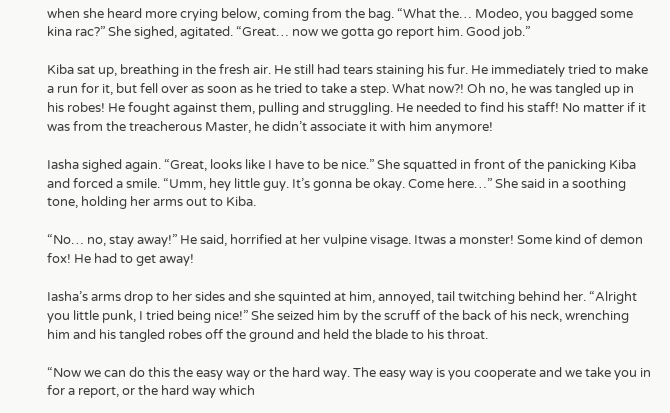when she heard more crying below, coming from the bag. “What the… Modeo, you bagged some kina rac?” She sighed, agitated. “Great… now we gotta go report him. Good job.”

Kiba sat up, breathing in the fresh air. He still had tears staining his fur. He immediately tried to make a run for it, but fell over as soon as he tried to take a step. What now?! Oh no, he was tangled up in his robes! He fought against them, pulling and struggling. He needed to find his staff! No matter if it was from the treacherous Master, he didn’t associate it with him anymore!

Iasha sighed again. “Great, looks like I have to be nice.” She squatted in front of the panicking Kiba and forced a smile. “Umm, hey little guy. It’s gonna be okay. Come here…” She said in a soothing tone, holding her arms out to Kiba.

“No… no, stay away!” He said, horrified at her vulpine visage. Itwas a monster! Some kind of demon fox! He had to get away!

Iasha’s arms drop to her sides and she squinted at him, annoyed, tail twitching behind her. “Alright you little punk, I tried being nice!” She seized him by the scruff of the back of his neck, wrenching him and his tangled robes off the ground and held the blade to his throat.

“Now we can do this the easy way or the hard way. The easy way is you cooperate and we take you in for a report, or the hard way which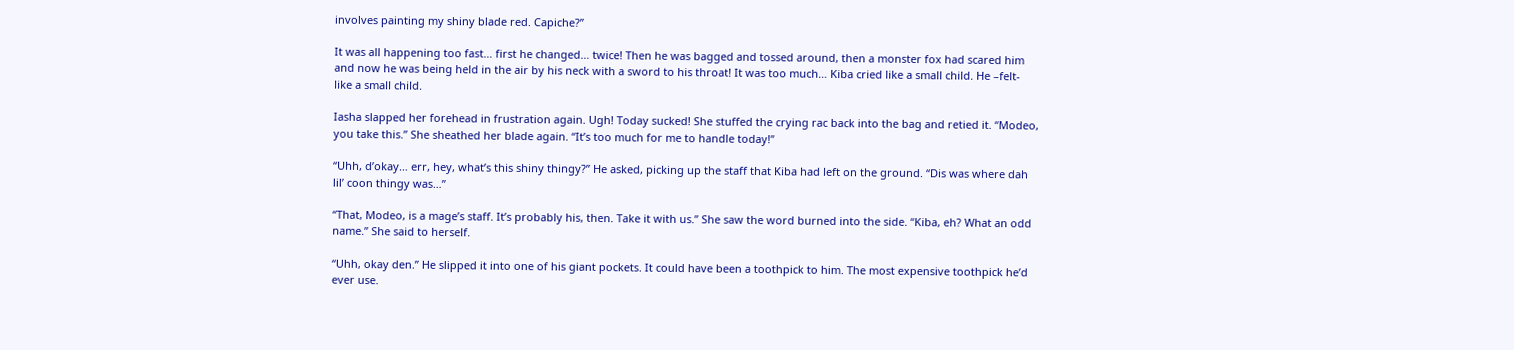involves painting my shiny blade red. Capiche?”

It was all happening too fast… first he changed… twice! Then he was bagged and tossed around, then a monster fox had scared him and now he was being held in the air by his neck with a sword to his throat! It was too much… Kiba cried like a small child. He –felt- like a small child.

Iasha slapped her forehead in frustration again. Ugh! Today sucked! She stuffed the crying rac back into the bag and retied it. “Modeo, you take this.” She sheathed her blade again. “It’s too much for me to handle today!”

“Uhh, d’okay… err, hey, what’s this shiny thingy?” He asked, picking up the staff that Kiba had left on the ground. “Dis was where dah lil’ coon thingy was…”

“That, Modeo, is a mage’s staff. It’s probably his, then. Take it with us.” She saw the word burned into the side. “Kiba, eh? What an odd name.” She said to herself.

“Uhh, okay den.” He slipped it into one of his giant pockets. It could have been a toothpick to him. The most expensive toothpick he’d ever use.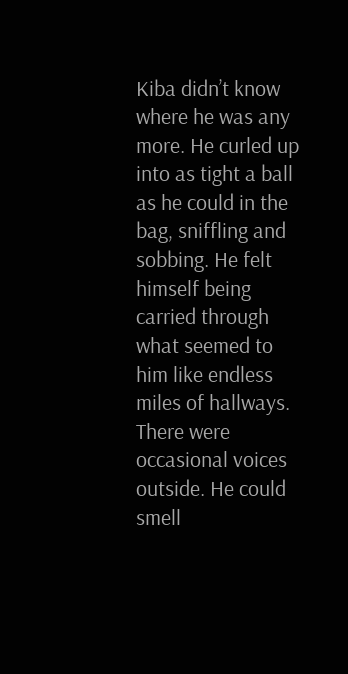Kiba didn’t know where he was any more. He curled up into as tight a ball as he could in the bag, sniffling and sobbing. He felt himself being carried through what seemed to him like endless miles of hallways. There were occasional voices outside. He could smell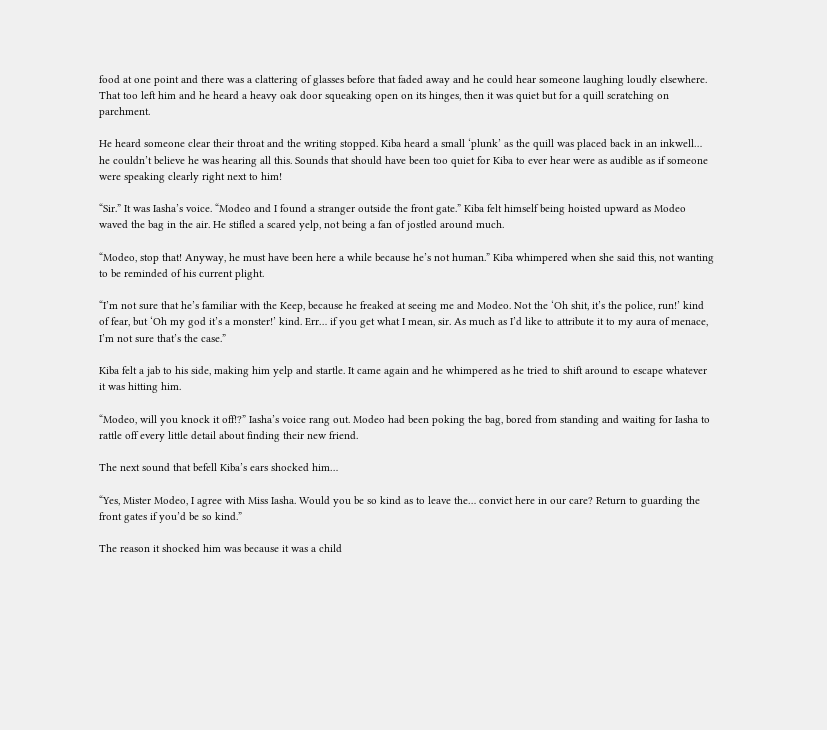food at one point and there was a clattering of glasses before that faded away and he could hear someone laughing loudly elsewhere. That too left him and he heard a heavy oak door squeaking open on its hinges, then it was quiet but for a quill scratching on parchment.

He heard someone clear their throat and the writing stopped. Kiba heard a small ‘plunk’ as the quill was placed back in an inkwell… he couldn’t believe he was hearing all this. Sounds that should have been too quiet for Kiba to ever hear were as audible as if someone were speaking clearly right next to him!

“Sir.” It was Iasha’s voice. “Modeo and I found a stranger outside the front gate.” Kiba felt himself being hoisted upward as Modeo waved the bag in the air. He stifled a scared yelp, not being a fan of jostled around much.

“Modeo, stop that! Anyway, he must have been here a while because he’s not human.” Kiba whimpered when she said this, not wanting to be reminded of his current plight.

“I’m not sure that he’s familiar with the Keep, because he freaked at seeing me and Modeo. Not the ‘Oh shit, it’s the police, run!’ kind of fear, but ‘Oh my god it’s a monster!’ kind. Err… if you get what I mean, sir. As much as I’d like to attribute it to my aura of menace, I’m not sure that’s the case.”

Kiba felt a jab to his side, making him yelp and startle. It came again and he whimpered as he tried to shift around to escape whatever it was hitting him.

“Modeo, will you knock it off!?” Iasha’s voice rang out. Modeo had been poking the bag, bored from standing and waiting for Iasha to rattle off every little detail about finding their new friend.

The next sound that befell Kiba’s ears shocked him…

“Yes, Mister Modeo, I agree with Miss Iasha. Would you be so kind as to leave the… convict here in our care? Return to guarding the front gates if you’d be so kind.”

The reason it shocked him was because it was a child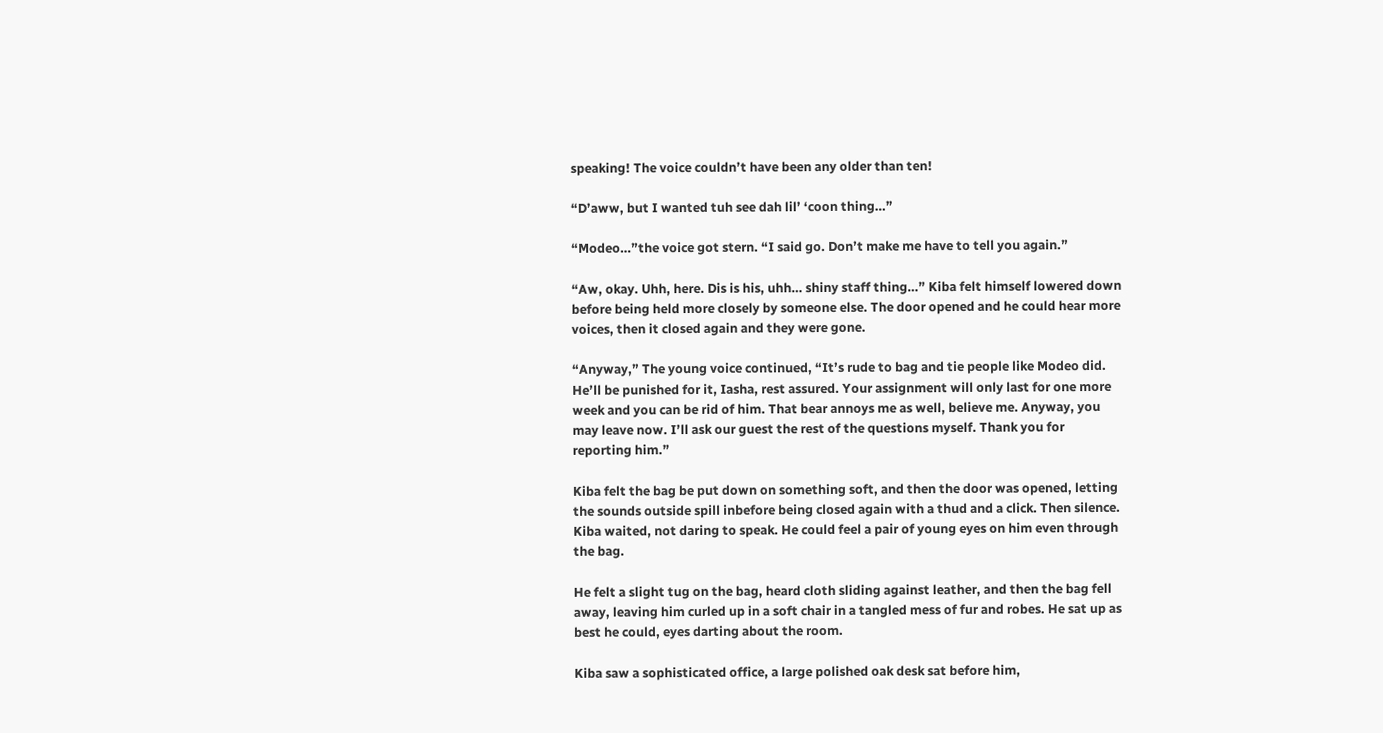speaking! The voice couldn’t have been any older than ten!

“D’aww, but I wanted tuh see dah lil’ ‘coon thing…”

“Modeo…”the voice got stern. “I said go. Don’t make me have to tell you again.”

“Aw, okay. Uhh, here. Dis is his, uhh… shiny staff thing…” Kiba felt himself lowered down before being held more closely by someone else. The door opened and he could hear more voices, then it closed again and they were gone.

“Anyway,” The young voice continued, “It’s rude to bag and tie people like Modeo did. He’ll be punished for it, Iasha, rest assured. Your assignment will only last for one more week and you can be rid of him. That bear annoys me as well, believe me. Anyway, you may leave now. I’ll ask our guest the rest of the questions myself. Thank you for reporting him.”

Kiba felt the bag be put down on something soft, and then the door was opened, letting the sounds outside spill inbefore being closed again with a thud and a click. Then silence. Kiba waited, not daring to speak. He could feel a pair of young eyes on him even through the bag.

He felt a slight tug on the bag, heard cloth sliding against leather, and then the bag fell away, leaving him curled up in a soft chair in a tangled mess of fur and robes. He sat up as best he could, eyes darting about the room.

Kiba saw a sophisticated office, a large polished oak desk sat before him,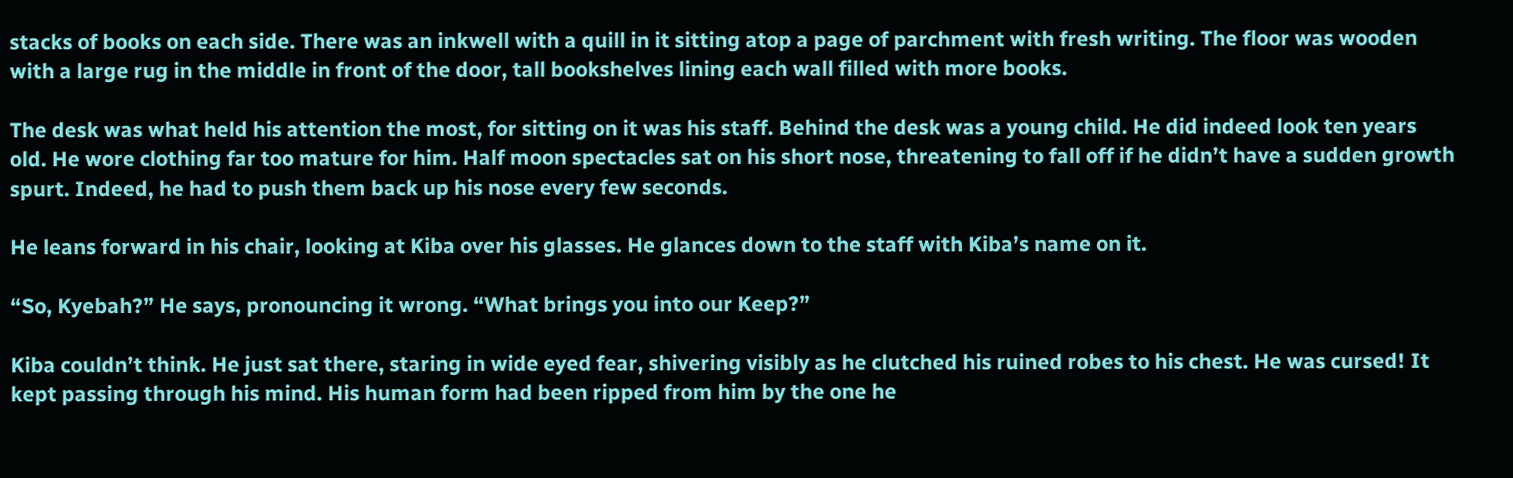stacks of books on each side. There was an inkwell with a quill in it sitting atop a page of parchment with fresh writing. The floor was wooden with a large rug in the middle in front of the door, tall bookshelves lining each wall filled with more books.

The desk was what held his attention the most, for sitting on it was his staff. Behind the desk was a young child. He did indeed look ten years old. He wore clothing far too mature for him. Half moon spectacles sat on his short nose, threatening to fall off if he didn’t have a sudden growth spurt. Indeed, he had to push them back up his nose every few seconds.

He leans forward in his chair, looking at Kiba over his glasses. He glances down to the staff with Kiba’s name on it.

“So, Kyebah?” He says, pronouncing it wrong. “What brings you into our Keep?”

Kiba couldn’t think. He just sat there, staring in wide eyed fear, shivering visibly as he clutched his ruined robes to his chest. He was cursed! It kept passing through his mind. His human form had been ripped from him by the one he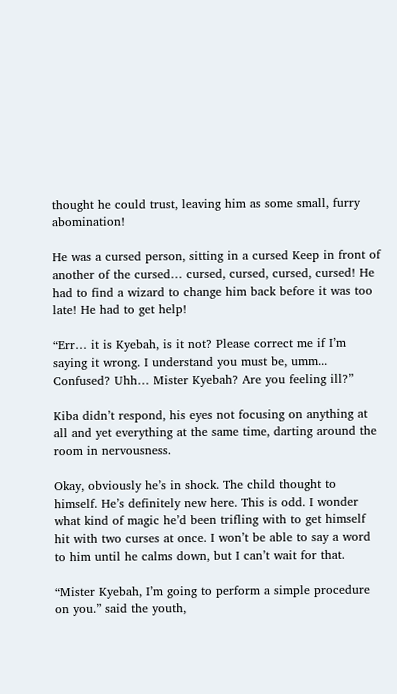thought he could trust, leaving him as some small, furry abomination!

He was a cursed person, sitting in a cursed Keep in front of another of the cursed… cursed, cursed, cursed, cursed! He had to find a wizard to change him back before it was too late! He had to get help!

“Err… it is Kyebah, is it not? Please correct me if I’m saying it wrong. I understand you must be, umm... Confused? Uhh… Mister Kyebah? Are you feeling ill?”

Kiba didn’t respond, his eyes not focusing on anything at all and yet everything at the same time, darting around the room in nervousness.

Okay, obviously he’s in shock. The child thought to himself. He’s definitely new here. This is odd. I wonder what kind of magic he’d been trifling with to get himself hit with two curses at once. I won’t be able to say a word to him until he calms down, but I can’t wait for that.

“Mister Kyebah, I’m going to perform a simple procedure on you.” said the youth,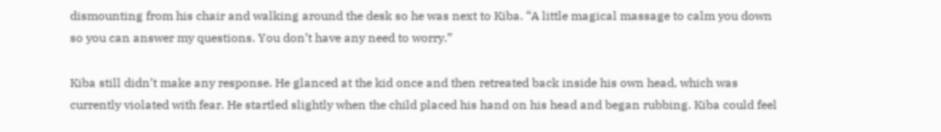dismounting from his chair and walking around the desk so he was next to Kiba. “A little magical massage to calm you down so you can answer my questions. You don’t have any need to worry.”

Kiba still didn’t make any response. He glanced at the kid once and then retreated back inside his own head, which was currently violated with fear. He startled slightly when the child placed his hand on his head and began rubbing. Kiba could feel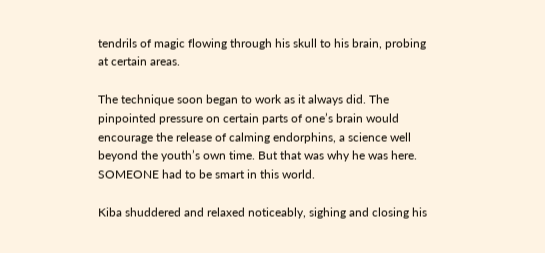tendrils of magic flowing through his skull to his brain, probing at certain areas.

The technique soon began to work as it always did. The pinpointed pressure on certain parts of one’s brain would encourage the release of calming endorphins, a science well beyond the youth’s own time. But that was why he was here. SOMEONE had to be smart in this world.

Kiba shuddered and relaxed noticeably, sighing and closing his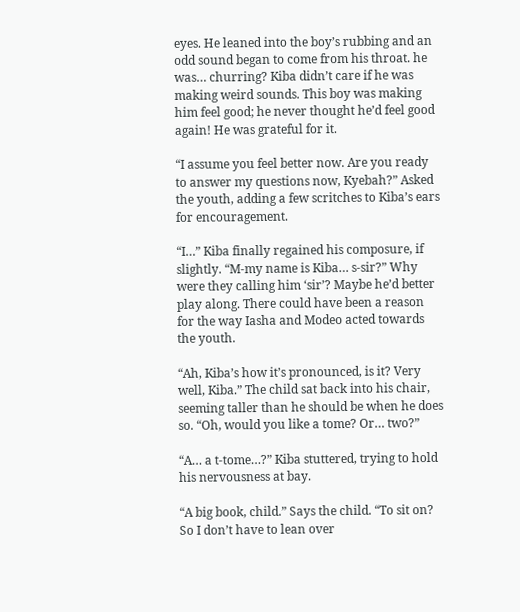eyes. He leaned into the boy’s rubbing and an odd sound began to come from his throat. he was… churring? Kiba didn’t care if he was making weird sounds. This boy was making him feel good; he never thought he’d feel good again! He was grateful for it.

“I assume you feel better now. Are you ready to answer my questions now, Kyebah?” Asked the youth, adding a few scritches to Kiba’s ears for encouragement.

“I…” Kiba finally regained his composure, if slightly. “M-my name is Kiba… s-sir?” Why were they calling him ‘sir’? Maybe he’d better play along. There could have been a reason for the way Iasha and Modeo acted towards the youth.

“Ah, Kiba’s how it’s pronounced, is it? Very well, Kiba.” The child sat back into his chair, seeming taller than he should be when he does so. “Oh, would you like a tome? Or… two?”

“A… a t-tome…?” Kiba stuttered, trying to hold his nervousness at bay.

“A big book, child.” Says the child. “To sit on? So I don’t have to lean over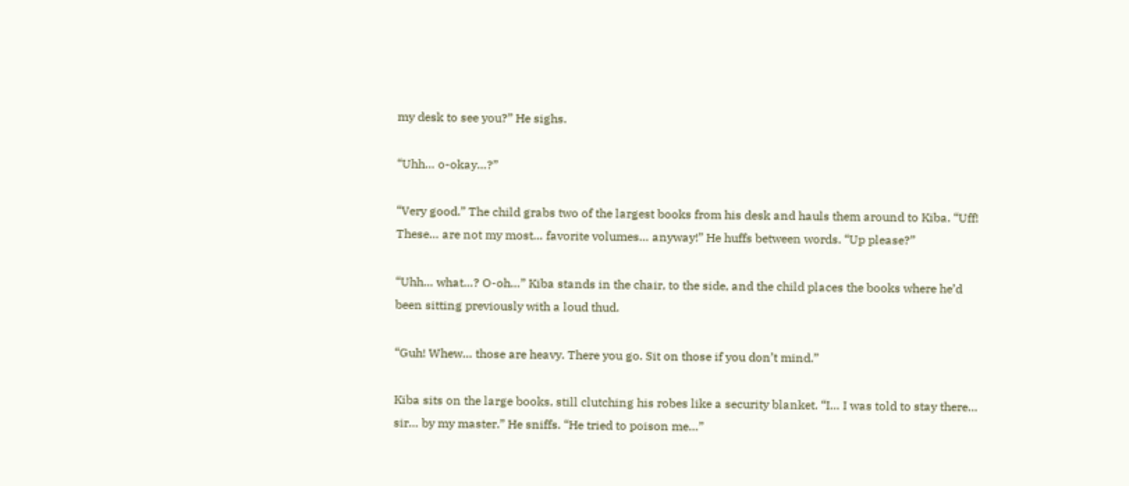my desk to see you?” He sighs.

“Uhh… o-okay…?”

“Very good.” The child grabs two of the largest books from his desk and hauls them around to Kiba. “Uff! These… are not my most… favorite volumes… anyway!” He huffs between words. “Up please?”

“Uhh… what…? O-oh…” Kiba stands in the chair, to the side, and the child places the books where he’d been sitting previously with a loud thud.

“Guh! Whew… those are heavy. There you go. Sit on those if you don’t mind.”

Kiba sits on the large books, still clutching his robes like a security blanket. “I… I was told to stay there… sir… by my master.” He sniffs. “He tried to poison me…”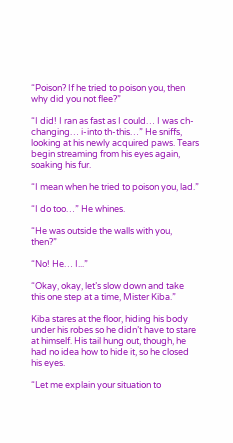“Poison? If he tried to poison you, then why did you not flee?”

“I did! I ran as fast as I could… I was ch-changing… i-into th-this…” He sniffs, looking at his newly acquired paws. Tears begin streaming from his eyes again, soaking his fur.

“I mean when he tried to poison you, lad.”

“I do too…” He whines.

“He was outside the walls with you, then?”

“No! He… I...”

“Okay, okay, let’s slow down and take this one step at a time, Mister Kiba.”

Kiba stares at the floor, hiding his body under his robes so he didn’t have to stare at himself. His tail hung out, though, he had no idea how to hide it, so he closed his eyes.

“Let me explain your situation to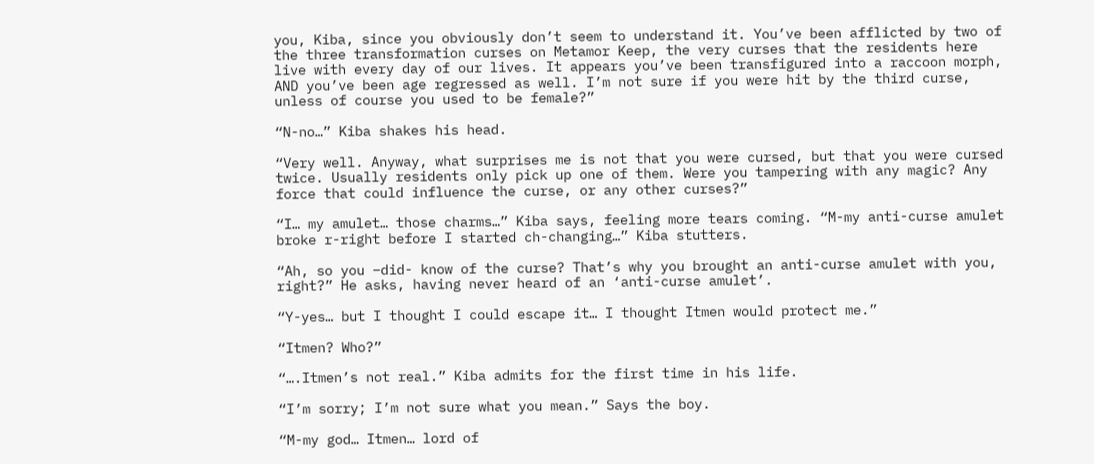you, Kiba, since you obviously don’t seem to understand it. You’ve been afflicted by two of the three transformation curses on Metamor Keep, the very curses that the residents here live with every day of our lives. It appears you’ve been transfigured into a raccoon morph, AND you’ve been age regressed as well. I’m not sure if you were hit by the third curse, unless of course you used to be female?”

“N-no…” Kiba shakes his head.

“Very well. Anyway, what surprises me is not that you were cursed, but that you were cursed twice. Usually residents only pick up one of them. Were you tampering with any magic? Any force that could influence the curse, or any other curses?”

“I… my amulet… those charms…” Kiba says, feeling more tears coming. “M-my anti-curse amulet broke r-right before I started ch-changing…” Kiba stutters.

“Ah, so you –did- know of the curse? That’s why you brought an anti-curse amulet with you, right?” He asks, having never heard of an ‘anti-curse amulet’.

“Y-yes… but I thought I could escape it… I thought Itmen would protect me.”

“Itmen? Who?”

“….Itmen’s not real.” Kiba admits for the first time in his life.

“I’m sorry; I’m not sure what you mean.” Says the boy.

“M-my god… Itmen… lord of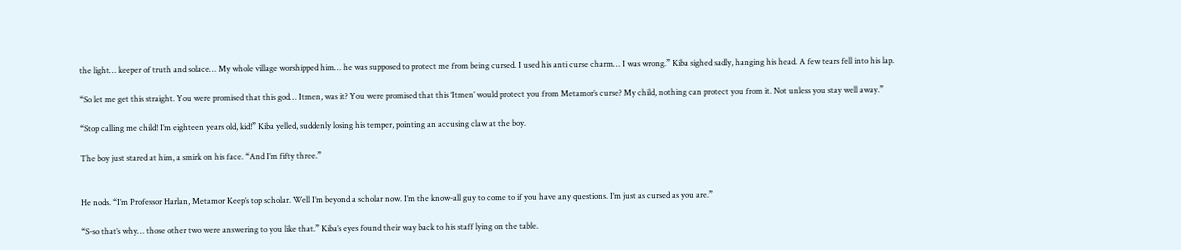the light… keeper of truth and solace… My whole village worshipped him… he was supposed to protect me from being cursed. I used his anti curse charm… I was wrong.” Kiba sighed sadly, hanging his head. A few tears fell into his lap.

“So let me get this straight. You were promised that this god… Itmen, was it? You were promised that this ‘Itmen’ would protect you from Metamor’s curse? My child, nothing can protect you from it. Not unless you stay well away.”

“Stop calling me child! I’m eighteen years old, kid!” Kiba yelled, suddenly losing his temper, pointing an accusing claw at the boy.

The boy just stared at him, a smirk on his face. “And I’m fifty three.”


He nods. “I’m Professor Harlan, Metamor Keep’s top scholar. Well I’m beyond a scholar now. I’m the know-all guy to come to if you have any questions. I’m just as cursed as you are.”

“S-so that’s why… those other two were answering to you like that.” Kiba’s eyes found their way back to his staff lying on the table.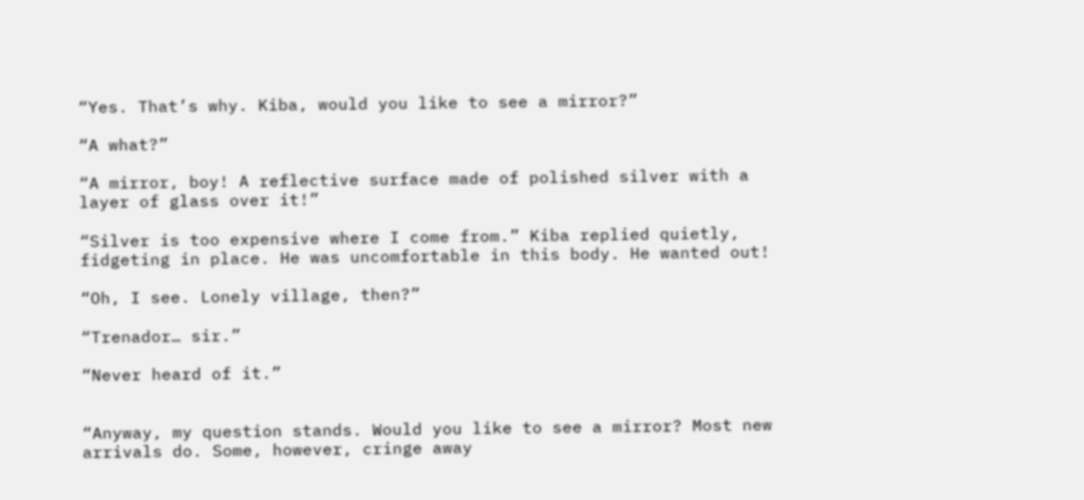“Yes. That’s why. Kiba, would you like to see a mirror?”

“A what?”

“A mirror, boy! A reflective surface made of polished silver with a layer of glass over it!”

“Silver is too expensive where I come from.” Kiba replied quietly, fidgeting in place. He was uncomfortable in this body. He wanted out!

“Oh, I see. Lonely village, then?”

“Trenador… sir.”

“Never heard of it.”


“Anyway, my question stands. Would you like to see a mirror? Most new arrivals do. Some, however, cringe away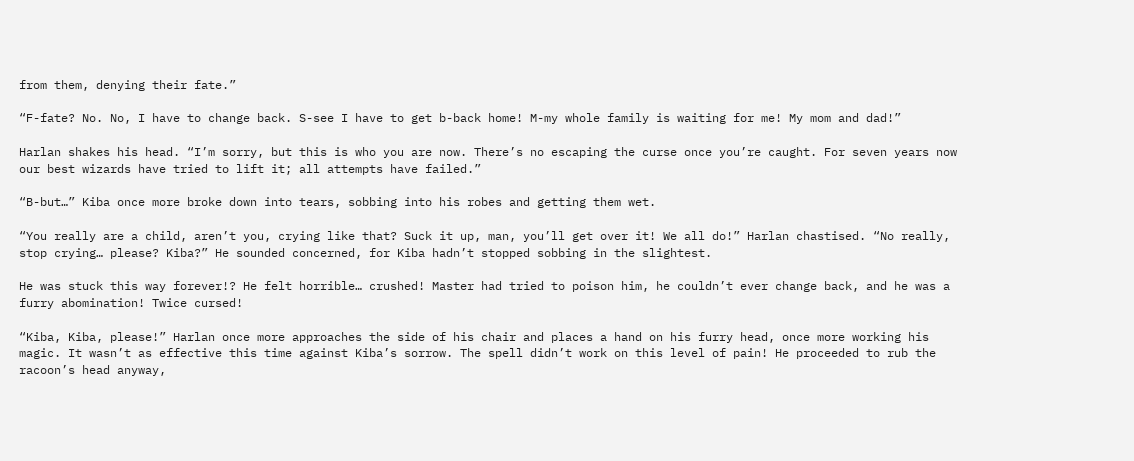from them, denying their fate.”

“F-fate? No. No, I have to change back. S-see I have to get b-back home! M-my whole family is waiting for me! My mom and dad!”

Harlan shakes his head. “I’m sorry, but this is who you are now. There’s no escaping the curse once you’re caught. For seven years now our best wizards have tried to lift it; all attempts have failed.”

“B-but…” Kiba once more broke down into tears, sobbing into his robes and getting them wet.

“You really are a child, aren’t you, crying like that? Suck it up, man, you’ll get over it! We all do!” Harlan chastised. “No really, stop crying… please? Kiba?” He sounded concerned, for Kiba hadn’t stopped sobbing in the slightest.

He was stuck this way forever!? He felt horrible… crushed! Master had tried to poison him, he couldn’t ever change back, and he was a furry abomination! Twice cursed!

“Kiba, Kiba, please!” Harlan once more approaches the side of his chair and places a hand on his furry head, once more working his magic. It wasn’t as effective this time against Kiba’s sorrow. The spell didn’t work on this level of pain! He proceeded to rub the racoon’s head anyway,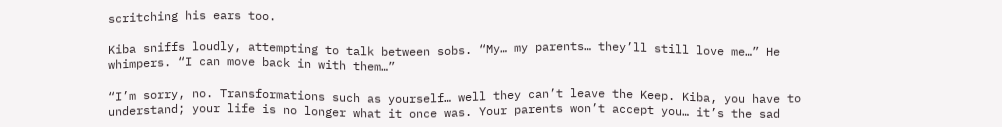scritching his ears too.

Kiba sniffs loudly, attempting to talk between sobs. “My… my parents… they’ll still love me…” He whimpers. “I can move back in with them…”

“I’m sorry, no. Transformations such as yourself… well they can’t leave the Keep. Kiba, you have to understand; your life is no longer what it once was. Your parents won’t accept you… it’s the sad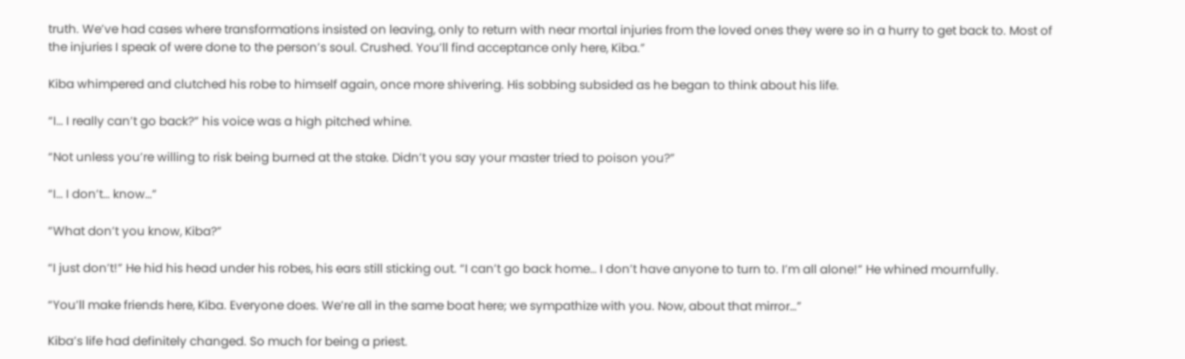truth. We’ve had cases where transformations insisted on leaving, only to return with near mortal injuries from the loved ones they were so in a hurry to get back to. Most of the injuries I speak of were done to the person’s soul. Crushed. You’ll find acceptance only here, Kiba.”

Kiba whimpered and clutched his robe to himself again, once more shivering. His sobbing subsided as he began to think about his life.

“I… I really can’t go back?” his voice was a high pitched whine.

“Not unless you’re willing to risk being burned at the stake. Didn’t you say your master tried to poison you?”

“I… I don’t… know…”

“What don’t you know, Kiba?”

“I just don’t!” He hid his head under his robes, his ears still sticking out. “I can’t go back home… I don’t have anyone to turn to. I’m all alone!” He whined mournfully.

“You’ll make friends here, Kiba. Everyone does. We’re all in the same boat here; we sympathize with you. Now, about that mirror…”

Kiba’s life had definitely changed. So much for being a priest.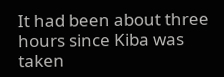It had been about three hours since Kiba was taken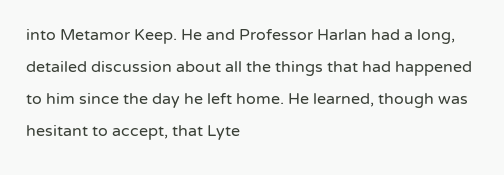into Metamor Keep. He and Professor Harlan had a long, detailed discussion about all the things that had happened to him since the day he left home. He learned, though was hesitant to accept, that Lyte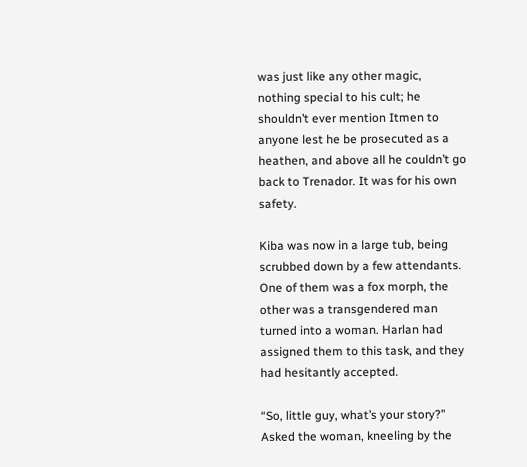was just like any other magic, nothing special to his cult; he shouldn’t ever mention Itmen to anyone lest he be prosecuted as a heathen, and above all he couldn’t go back to Trenador. It was for his own safety.

Kiba was now in a large tub, being scrubbed down by a few attendants. One of them was a fox morph, the other was a transgendered man turned into a woman. Harlan had assigned them to this task, and they had hesitantly accepted.

“So, little guy, what’s your story?” Asked the woman, kneeling by the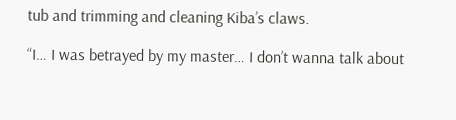tub and trimming and cleaning Kiba’s claws.

“I… I was betrayed by my master… I don’t wanna talk about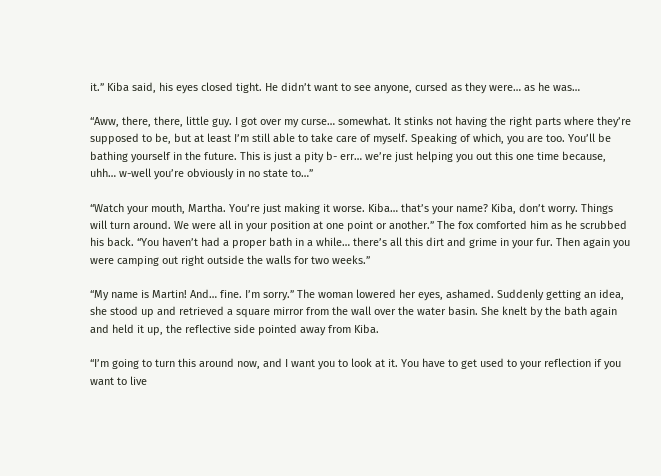it.” Kiba said, his eyes closed tight. He didn’t want to see anyone, cursed as they were… as he was…

“Aww, there, there, little guy. I got over my curse… somewhat. It stinks not having the right parts where they’re supposed to be, but at least I’m still able to take care of myself. Speaking of which, you are too. You’ll be bathing yourself in the future. This is just a pity b- err… we’re just helping you out this one time because, uhh… w-well you’re obviously in no state to…”

“Watch your mouth, Martha. You’re just making it worse. Kiba… that’s your name? Kiba, don’t worry. Things will turn around. We were all in your position at one point or another.” The fox comforted him as he scrubbed his back. “You haven’t had a proper bath in a while… there’s all this dirt and grime in your fur. Then again you were camping out right outside the walls for two weeks.”

“My name is Martin! And… fine. I’m sorry.” The woman lowered her eyes, ashamed. Suddenly getting an idea, she stood up and retrieved a square mirror from the wall over the water basin. She knelt by the bath again and held it up, the reflective side pointed away from Kiba.

“I’m going to turn this around now, and I want you to look at it. You have to get used to your reflection if you want to live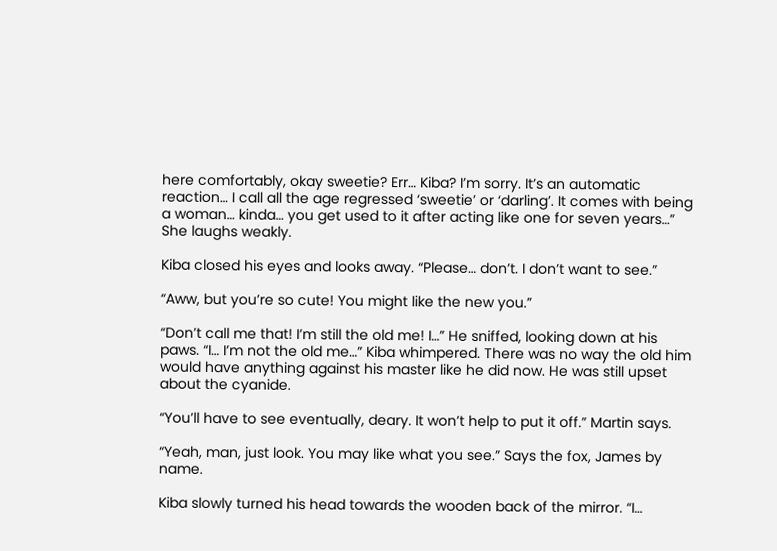here comfortably, okay sweetie? Err… Kiba? I’m sorry. It’s an automatic reaction… I call all the age regressed ‘sweetie’ or ‘darling’. It comes with being a woman… kinda… you get used to it after acting like one for seven years…” She laughs weakly.

Kiba closed his eyes and looks away. “Please… don’t. I don’t want to see.”

“Aww, but you’re so cute! You might like the new you.”

“Don’t call me that! I’m still the old me! I…” He sniffed, looking down at his paws. “I… I’m not the old me…” Kiba whimpered. There was no way the old him would have anything against his master like he did now. He was still upset about the cyanide.

“You’ll have to see eventually, deary. It won’t help to put it off.” Martin says.

“Yeah, man, just look. You may like what you see.” Says the fox, James by name.

Kiba slowly turned his head towards the wooden back of the mirror. “I…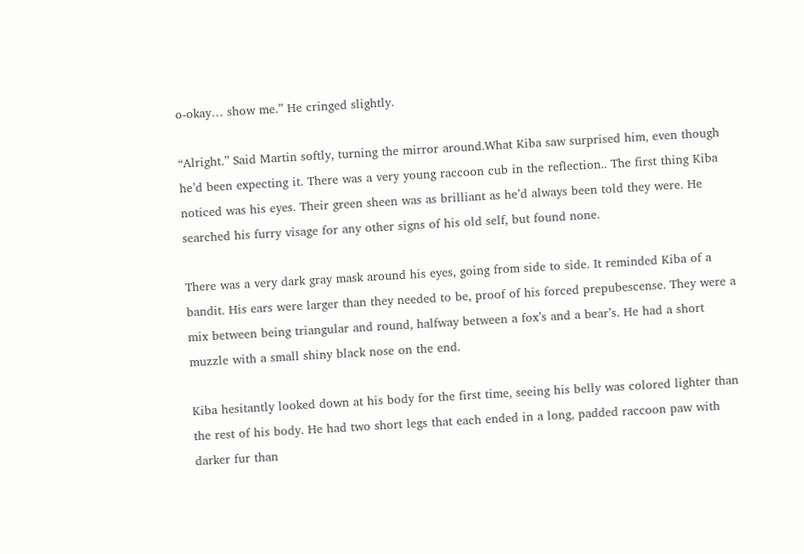o-okay… show me.” He cringed slightly.

“Alright.” Said Martin softly, turning the mirror around.What Kiba saw surprised him, even though he’d been expecting it. There was a very young raccoon cub in the reflection.. The first thing Kiba noticed was his eyes. Their green sheen was as brilliant as he’d always been told they were. He searched his furry visage for any other signs of his old self, but found none.

There was a very dark gray mask around his eyes, going from side to side. It reminded Kiba of a bandit. His ears were larger than they needed to be, proof of his forced prepubescense. They were a mix between being triangular and round, halfway between a fox’s and a bear’s. He had a short muzzle with a small shiny black nose on the end.

Kiba hesitantly looked down at his body for the first time, seeing his belly was colored lighter than the rest of his body. He had two short legs that each ended in a long, padded raccoon paw with darker fur than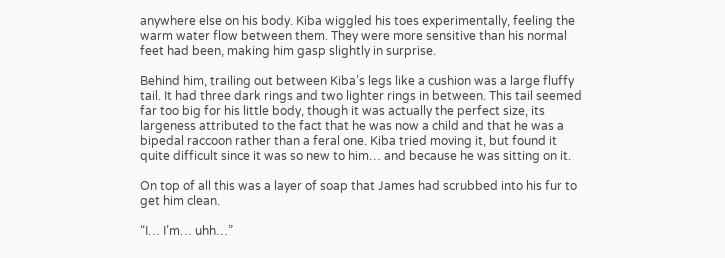anywhere else on his body. Kiba wiggled his toes experimentally, feeling the warm water flow between them. They were more sensitive than his normal feet had been, making him gasp slightly in surprise.

Behind him, trailing out between Kiba’s legs like a cushion was a large fluffy tail. It had three dark rings and two lighter rings in between. This tail seemed far too big for his little body, though it was actually the perfect size, its largeness attributed to the fact that he was now a child and that he was a bipedal raccoon rather than a feral one. Kiba tried moving it, but found it quite difficult since it was so new to him… and because he was sitting on it.

On top of all this was a layer of soap that James had scrubbed into his fur to get him clean.

“I… I’m… uhh…”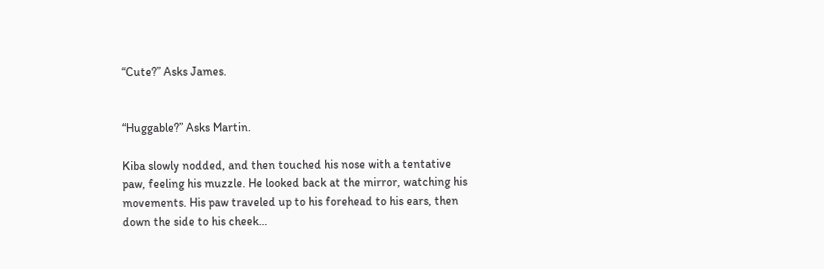“Cute?” Asks James.


“Huggable?” Asks Martin.

Kiba slowly nodded, and then touched his nose with a tentative paw, feeling his muzzle. He looked back at the mirror, watching his movements. His paw traveled up to his forehead to his ears, then down the side to his cheek…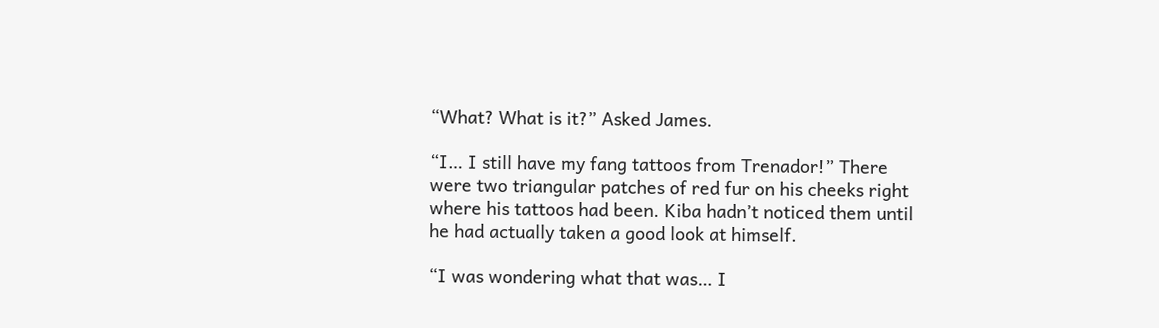“What? What is it?” Asked James.

“I… I still have my fang tattoos from Trenador!” There were two triangular patches of red fur on his cheeks right where his tattoos had been. Kiba hadn’t noticed them until he had actually taken a good look at himself.

“I was wondering what that was… I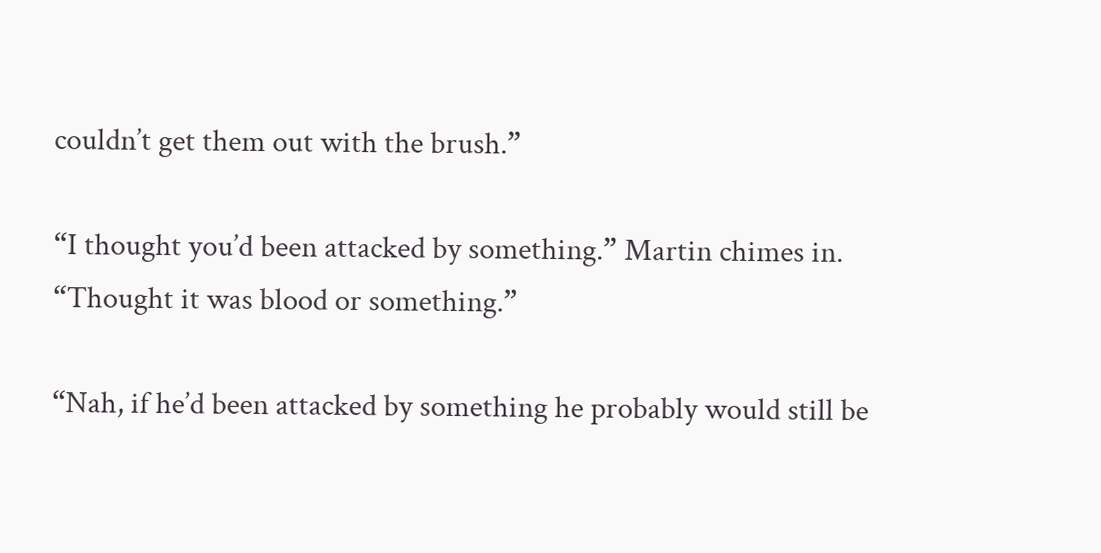couldn’t get them out with the brush.”

“I thought you’d been attacked by something.” Martin chimes in. “Thought it was blood or something.”

“Nah, if he’d been attacked by something he probably would still be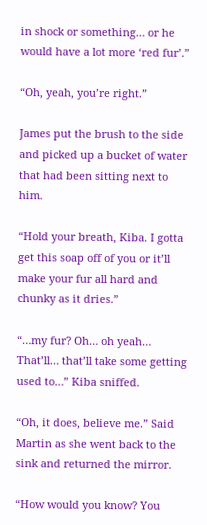in shock or something… or he would have a lot more ‘red fur’.”

“Oh, yeah, you’re right.”

James put the brush to the side and picked up a bucket of water that had been sitting next to him.

“Hold your breath, Kiba. I gotta get this soap off of you or it’ll make your fur all hard and chunky as it dries.”

“…my fur? Oh… oh yeah… That’ll… that’ll take some getting used to…” Kiba sniffed.

“Oh, it does, believe me.” Said Martin as she went back to the sink and returned the mirror.

“How would you know? You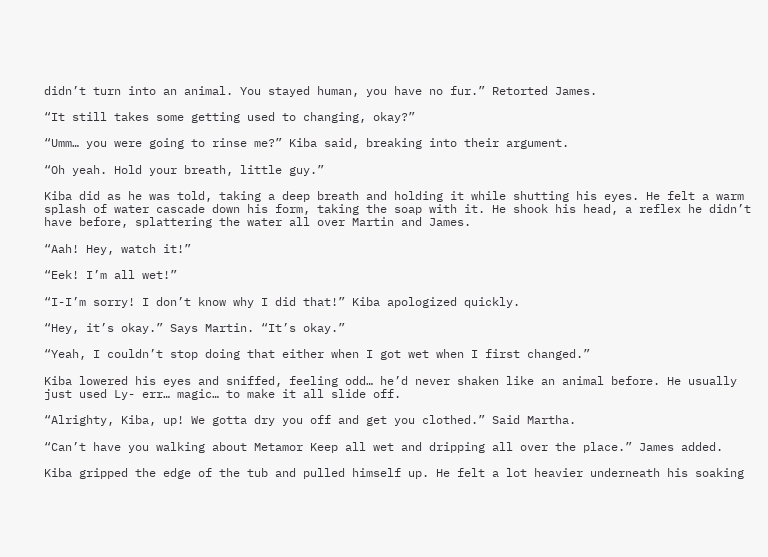didn’t turn into an animal. You stayed human, you have no fur.” Retorted James.

“It still takes some getting used to changing, okay?”

“Umm… you were going to rinse me?” Kiba said, breaking into their argument.

“Oh yeah. Hold your breath, little guy.”

Kiba did as he was told, taking a deep breath and holding it while shutting his eyes. He felt a warm splash of water cascade down his form, taking the soap with it. He shook his head, a reflex he didn’t have before, splattering the water all over Martin and James.

“Aah! Hey, watch it!”

“Eek! I’m all wet!”

“I-I’m sorry! I don’t know why I did that!” Kiba apologized quickly.

“Hey, it’s okay.” Says Martin. “It’s okay.”

“Yeah, I couldn’t stop doing that either when I got wet when I first changed.”

Kiba lowered his eyes and sniffed, feeling odd… he’d never shaken like an animal before. He usually just used Ly- err… magic… to make it all slide off.

“Alrighty, Kiba, up! We gotta dry you off and get you clothed.” Said Martha.

“Can’t have you walking about Metamor Keep all wet and dripping all over the place.” James added.

Kiba gripped the edge of the tub and pulled himself up. He felt a lot heavier underneath his soaking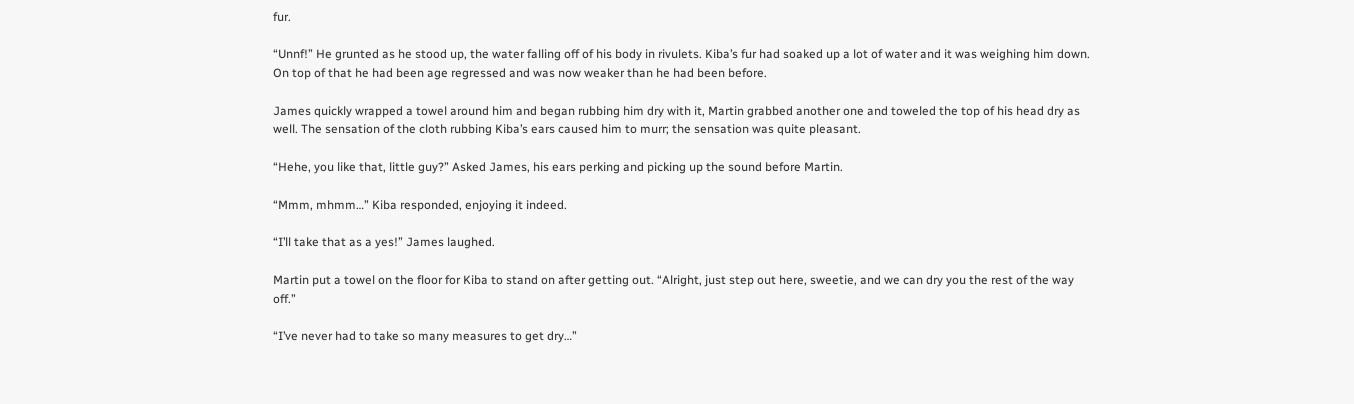fur.

“Unnf!” He grunted as he stood up, the water falling off of his body in rivulets. Kiba’s fur had soaked up a lot of water and it was weighing him down. On top of that he had been age regressed and was now weaker than he had been before.

James quickly wrapped a towel around him and began rubbing him dry with it, Martin grabbed another one and toweled the top of his head dry as well. The sensation of the cloth rubbing Kiba’s ears caused him to murr; the sensation was quite pleasant.

“Hehe, you like that, little guy?” Asked James, his ears perking and picking up the sound before Martin.

“Mmm, mhmm…” Kiba responded, enjoying it indeed.

“I’ll take that as a yes!” James laughed.

Martin put a towel on the floor for Kiba to stand on after getting out. “Alright, just step out here, sweetie, and we can dry you the rest of the way off.”

“I’ve never had to take so many measures to get dry…”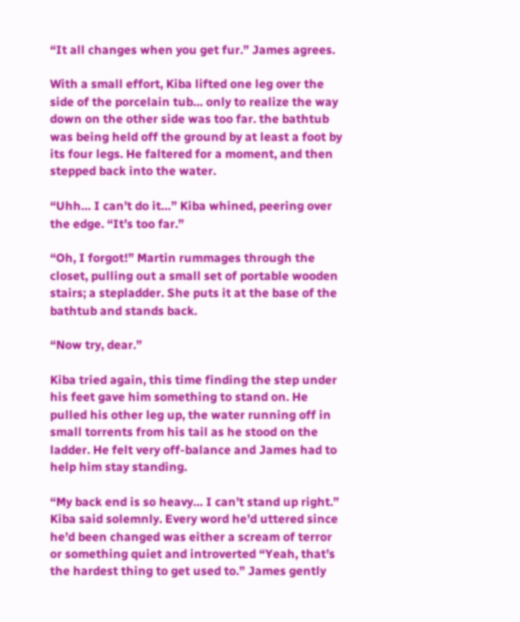“It all changes when you get fur.” James agrees.

With a small effort, Kiba lifted one leg over the side of the porcelain tub… only to realize the way down on the other side was too far. the bathtub was being held off the ground by at least a foot by its four legs. He faltered for a moment, and then stepped back into the water.

“Uhh… I can’t do it…” Kiba whined, peering over the edge. “It’s too far.”

“Oh, I forgot!” Martin rummages through the closet, pulling out a small set of portable wooden stairs; a stepladder. She puts it at the base of the bathtub and stands back.

“Now try, dear.”

Kiba tried again, this time finding the step under his feet gave him something to stand on. He pulled his other leg up, the water running off in small torrents from his tail as he stood on the ladder. He felt very off-balance and James had to help him stay standing.

“My back end is so heavy… I can’t stand up right.” Kiba said solemnly. Every word he’d uttered since he’d been changed was either a scream of terror or something quiet and introverted “Yeah, that’s the hardest thing to get used to.” James gently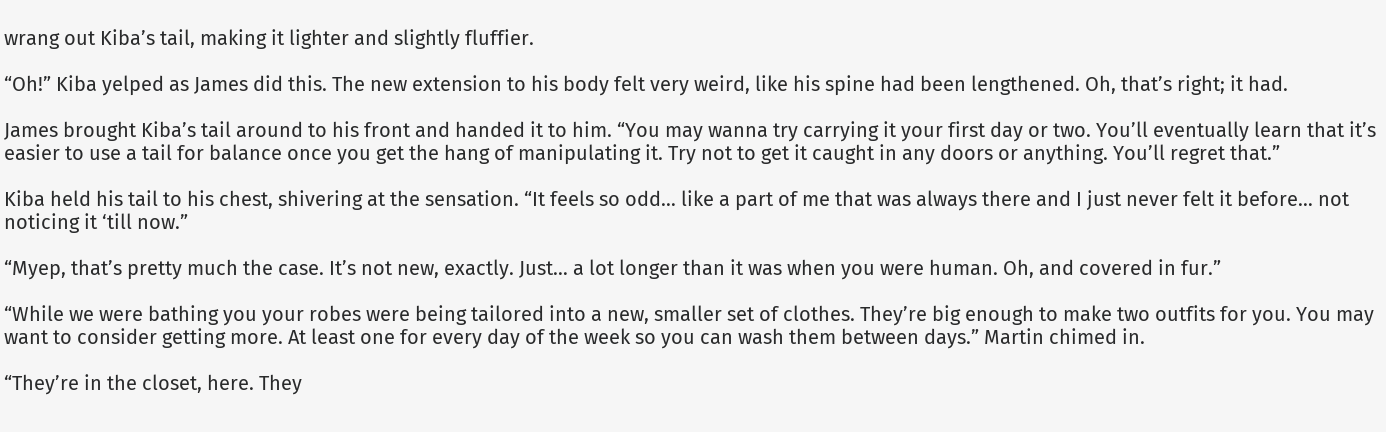wrang out Kiba’s tail, making it lighter and slightly fluffier.

“Oh!” Kiba yelped as James did this. The new extension to his body felt very weird, like his spine had been lengthened. Oh, that’s right; it had.

James brought Kiba’s tail around to his front and handed it to him. “You may wanna try carrying it your first day or two. You’ll eventually learn that it’s easier to use a tail for balance once you get the hang of manipulating it. Try not to get it caught in any doors or anything. You’ll regret that.”

Kiba held his tail to his chest, shivering at the sensation. “It feels so odd… like a part of me that was always there and I just never felt it before… not noticing it ‘till now.”

“Myep, that’s pretty much the case. It’s not new, exactly. Just… a lot longer than it was when you were human. Oh, and covered in fur.”

“While we were bathing you your robes were being tailored into a new, smaller set of clothes. They’re big enough to make two outfits for you. You may want to consider getting more. At least one for every day of the week so you can wash them between days.” Martin chimed in.

“They’re in the closet, here. They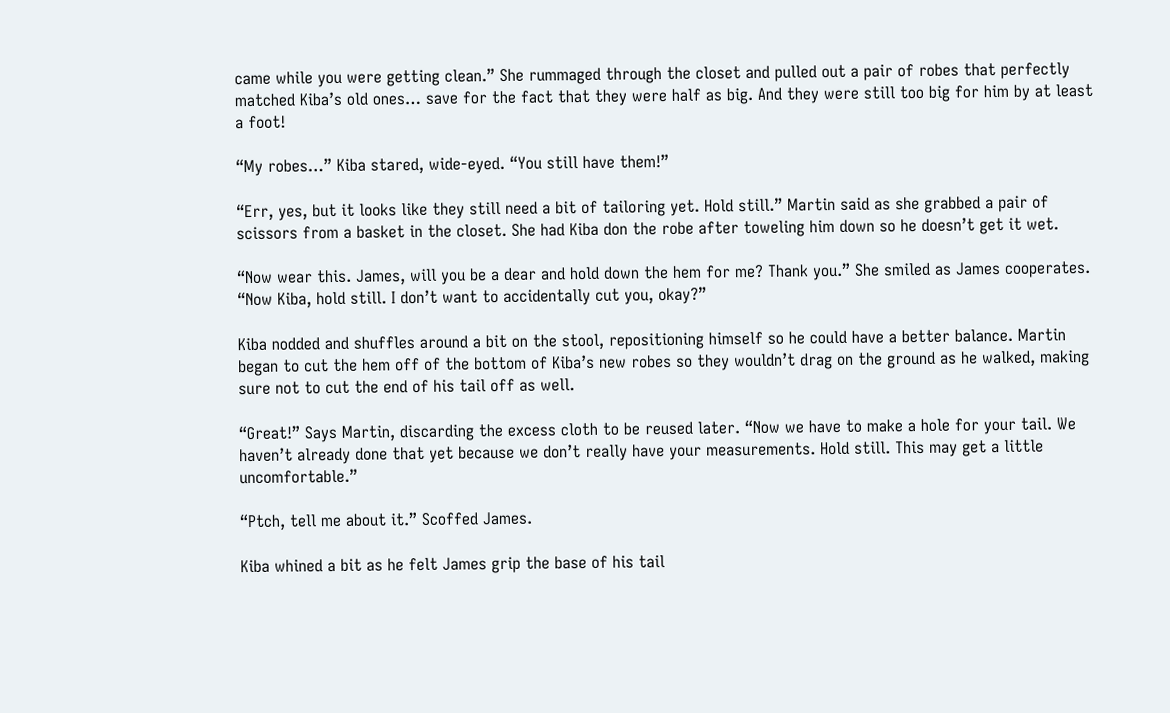came while you were getting clean.” She rummaged through the closet and pulled out a pair of robes that perfectly matched Kiba’s old ones… save for the fact that they were half as big. And they were still too big for him by at least a foot!

“My robes…” Kiba stared, wide-eyed. “You still have them!”

“Err, yes, but it looks like they still need a bit of tailoring yet. Hold still.” Martin said as she grabbed a pair of scissors from a basket in the closet. She had Kiba don the robe after toweling him down so he doesn’t get it wet.

“Now wear this. James, will you be a dear and hold down the hem for me? Thank you.” She smiled as James cooperates. “Now Kiba, hold still. I don’t want to accidentally cut you, okay?”

Kiba nodded and shuffles around a bit on the stool, repositioning himself so he could have a better balance. Martin began to cut the hem off of the bottom of Kiba’s new robes so they wouldn’t drag on the ground as he walked, making sure not to cut the end of his tail off as well.

“Great!” Says Martin, discarding the excess cloth to be reused later. “Now we have to make a hole for your tail. We haven’t already done that yet because we don’t really have your measurements. Hold still. This may get a little uncomfortable.”

“Ptch, tell me about it.” Scoffed James.

Kiba whined a bit as he felt James grip the base of his tail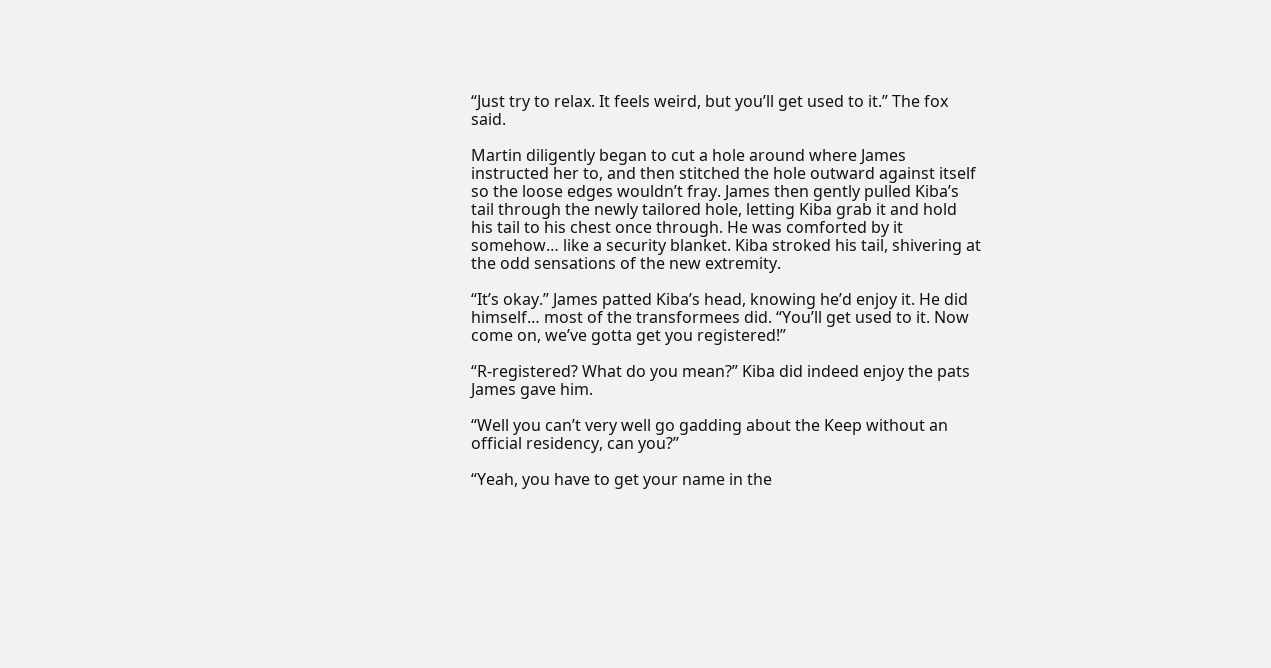“Just try to relax. It feels weird, but you’ll get used to it.” The fox said.

Martin diligently began to cut a hole around where James instructed her to, and then stitched the hole outward against itself so the loose edges wouldn’t fray. James then gently pulled Kiba’s tail through the newly tailored hole, letting Kiba grab it and hold his tail to his chest once through. He was comforted by it somehow… like a security blanket. Kiba stroked his tail, shivering at the odd sensations of the new extremity.

“It’s okay.” James patted Kiba’s head, knowing he’d enjoy it. He did himself… most of the transformees did. “You’ll get used to it. Now come on, we’ve gotta get you registered!”

“R-registered? What do you mean?” Kiba did indeed enjoy the pats James gave him.

“Well you can’t very well go gadding about the Keep without an official residency, can you?”

“Yeah, you have to get your name in the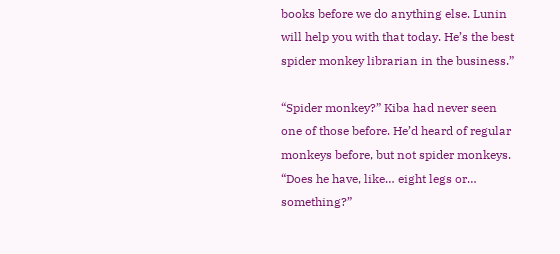books before we do anything else. Lunin will help you with that today. He’s the best spider monkey librarian in the business.”

“Spider monkey?” Kiba had never seen one of those before. He’d heard of regular monkeys before, but not spider monkeys. “Does he have, like… eight legs or… something?”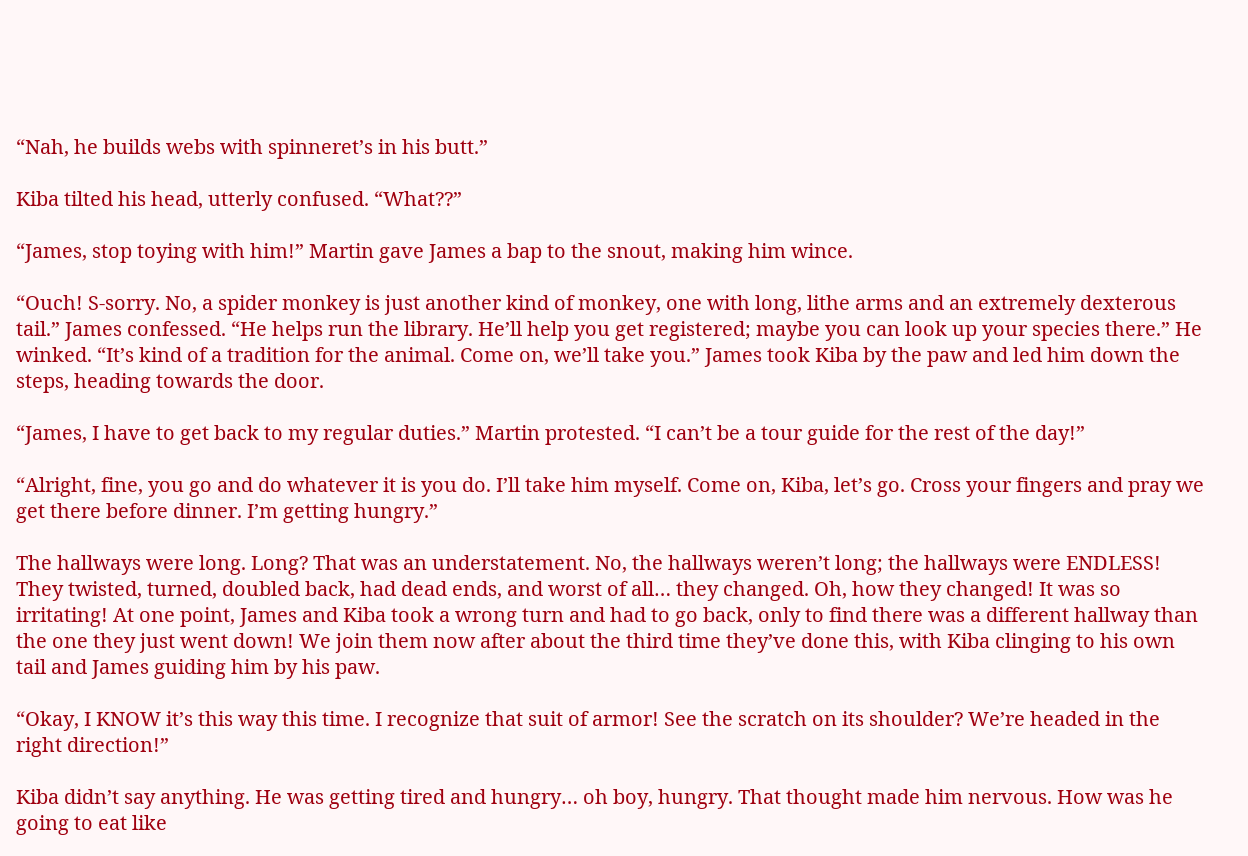“Nah, he builds webs with spinneret’s in his butt.”

Kiba tilted his head, utterly confused. “What??”

“James, stop toying with him!” Martin gave James a bap to the snout, making him wince.

“Ouch! S-sorry. No, a spider monkey is just another kind of monkey, one with long, lithe arms and an extremely dexterous tail.” James confessed. “He helps run the library. He’ll help you get registered; maybe you can look up your species there.” He winked. “It’s kind of a tradition for the animal. Come on, we’ll take you.” James took Kiba by the paw and led him down the steps, heading towards the door.

“James, I have to get back to my regular duties.” Martin protested. “I can’t be a tour guide for the rest of the day!”

“Alright, fine, you go and do whatever it is you do. I’ll take him myself. Come on, Kiba, let’s go. Cross your fingers and pray we get there before dinner. I’m getting hungry.”

The hallways were long. Long? That was an understatement. No, the hallways weren’t long; the hallways were ENDLESS! They twisted, turned, doubled back, had dead ends, and worst of all… they changed. Oh, how they changed! It was so irritating! At one point, James and Kiba took a wrong turn and had to go back, only to find there was a different hallway than the one they just went down! We join them now after about the third time they’ve done this, with Kiba clinging to his own tail and James guiding him by his paw.

“Okay, I KNOW it’s this way this time. I recognize that suit of armor! See the scratch on its shoulder? We’re headed in the right direction!”

Kiba didn’t say anything. He was getting tired and hungry… oh boy, hungry. That thought made him nervous. How was he going to eat like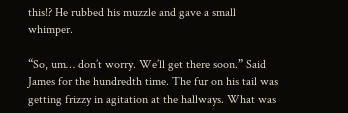this!? He rubbed his muzzle and gave a small whimper.

“So, um… don’t worry. We’ll get there soon.” Said James for the hundredth time. The fur on his tail was getting frizzy in agitation at the hallways. What was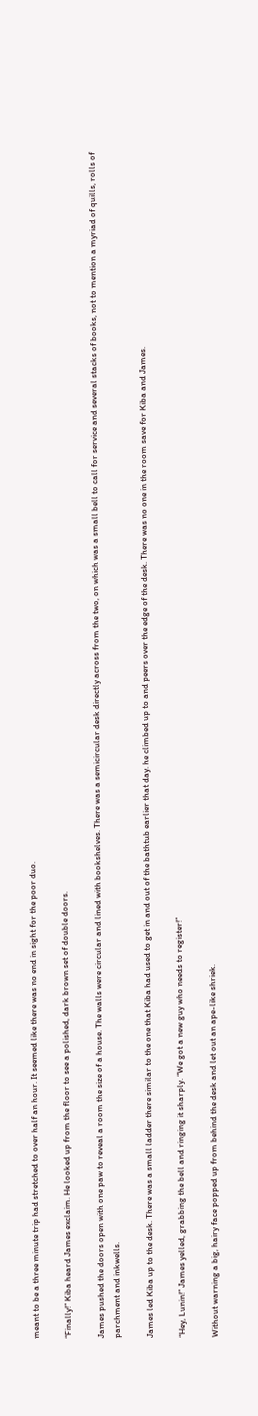meant to be a three minute trip had stretched to over half an hour. It seemed like there was no end in sight for the poor duo.

“Finally!” Kiba heard James exclaim. He looked up from the floor to see a polished, dark brown set of double doors.

James pushed the doors open with one paw to reveal a room the size of a house. The walls were circular and lined with bookshelves. There was a semicircular desk directly across from the two, on which was a small bell to call for service and several stacks of books, not to mention a myriad of quills, rolls of parchment and inkwells.

James led Kiba up to the desk. There was a small ladder there similar to the one that Kiba had used to get in and out of the bathtub earlier that day. he climbed up to and peers over the edge of the desk. There was no one in the room save for Kiba and James.

“Hey, Lunin!” James yelled, grabbing the bell and ringing it sharply. “We got a new guy who needs to register!”

Without warning a big, hairy face popped up from behind the desk and let out an ape-like shriek.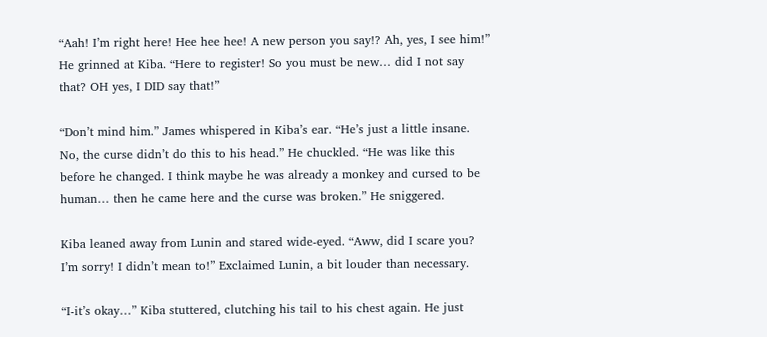“Aah! I’m right here! Hee hee hee! A new person you say!? Ah, yes, I see him!” He grinned at Kiba. “Here to register! So you must be new… did I not say that? OH yes, I DID say that!”

“Don’t mind him.” James whispered in Kiba’s ear. “He’s just a little insane. No, the curse didn’t do this to his head.” He chuckled. “He was like this before he changed. I think maybe he was already a monkey and cursed to be human… then he came here and the curse was broken.” He sniggered.

Kiba leaned away from Lunin and stared wide-eyed. “Aww, did I scare you? I’m sorry! I didn’t mean to!” Exclaimed Lunin, a bit louder than necessary.

“I-it’s okay…” Kiba stuttered, clutching his tail to his chest again. He just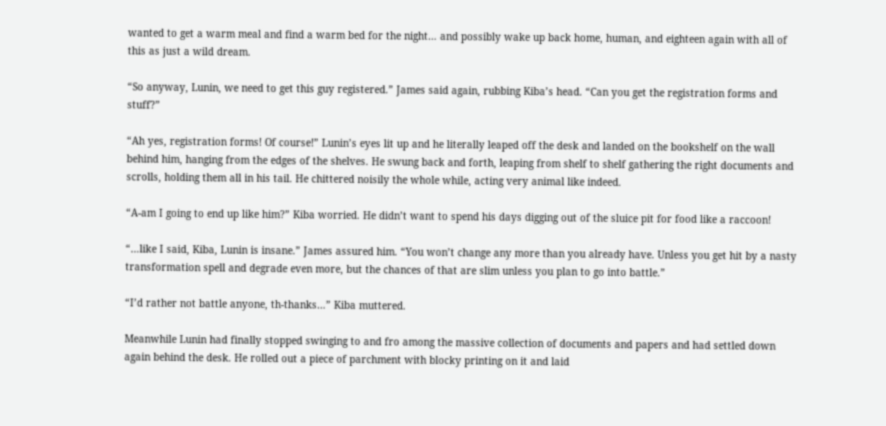wanted to get a warm meal and find a warm bed for the night… and possibly wake up back home, human, and eighteen again with all of this as just a wild dream.

“So anyway, Lunin, we need to get this guy registered.” James said again, rubbing Kiba’s head. “Can you get the registration forms and stuff?”

“Ah yes, registration forms! Of course!” Lunin’s eyes lit up and he literally leaped off the desk and landed on the bookshelf on the wall behind him, hanging from the edges of the shelves. He swung back and forth, leaping from shelf to shelf gathering the right documents and scrolls, holding them all in his tail. He chittered noisily the whole while, acting very animal like indeed.

“A-am I going to end up like him?” Kiba worried. He didn’t want to spend his days digging out of the sluice pit for food like a raccoon!

“…like I said, Kiba, Lunin is insane.” James assured him. “You won’t change any more than you already have. Unless you get hit by a nasty transformation spell and degrade even more, but the chances of that are slim unless you plan to go into battle.”

“I’d rather not battle anyone, th-thanks…” Kiba muttered.

Meanwhile Lunin had finally stopped swinging to and fro among the massive collection of documents and papers and had settled down again behind the desk. He rolled out a piece of parchment with blocky printing on it and laid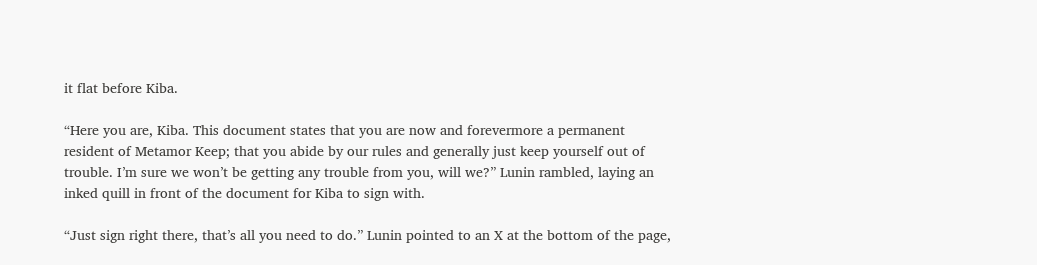it flat before Kiba.

“Here you are, Kiba. This document states that you are now and forevermore a permanent resident of Metamor Keep; that you abide by our rules and generally just keep yourself out of trouble. I’m sure we won’t be getting any trouble from you, will we?” Lunin rambled, laying an inked quill in front of the document for Kiba to sign with.

“Just sign right there, that’s all you need to do.” Lunin pointed to an X at the bottom of the page,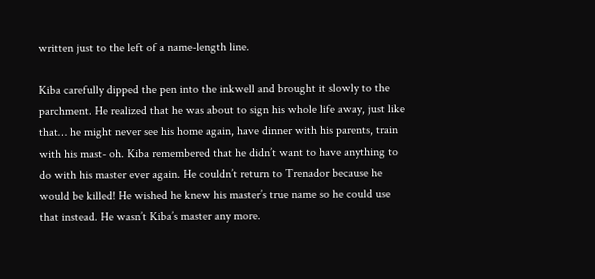written just to the left of a name-length line.

Kiba carefully dipped the pen into the inkwell and brought it slowly to the parchment. He realized that he was about to sign his whole life away, just like that… he might never see his home again, have dinner with his parents, train with his mast- oh. Kiba remembered that he didn’t want to have anything to do with his master ever again. He couldn’t return to Trenador because he would be killed! He wished he knew his master’s true name so he could use that instead. He wasn’t Kiba’s master any more.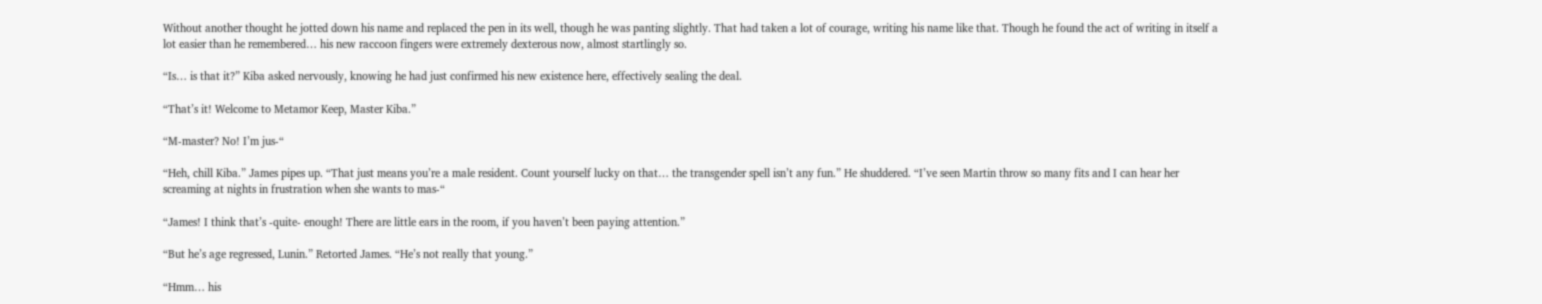Without another thought he jotted down his name and replaced the pen in its well, though he was panting slightly. That had taken a lot of courage, writing his name like that. Though he found the act of writing in itself a lot easier than he remembered… his new raccoon fingers were extremely dexterous now, almost startlingly so.

“Is… is that it?” Kiba asked nervously, knowing he had just confirmed his new existence here, effectively sealing the deal.

“That’s it! Welcome to Metamor Keep, Master Kiba.”

“M-master? No! I’m jus-“

“Heh, chill Kiba.” James pipes up. “That just means you’re a male resident. Count yourself lucky on that… the transgender spell isn’t any fun.” He shuddered. “I’ve seen Martin throw so many fits and I can hear her screaming at nights in frustration when she wants to mas-“

“James! I think that’s -quite- enough! There are little ears in the room, if you haven’t been paying attention.”

“But he’s age regressed, Lunin.” Retorted James. “He’s not really that young.”

“Hmm… his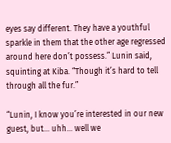eyes say different. They have a youthful sparkle in them that the other age regressed around here don’t possess.” Lunin said, squinting at Kiba. “Though it’s hard to tell through all the fur.”

“Lunin, I know you’re interested in our new guest, but… uhh… well we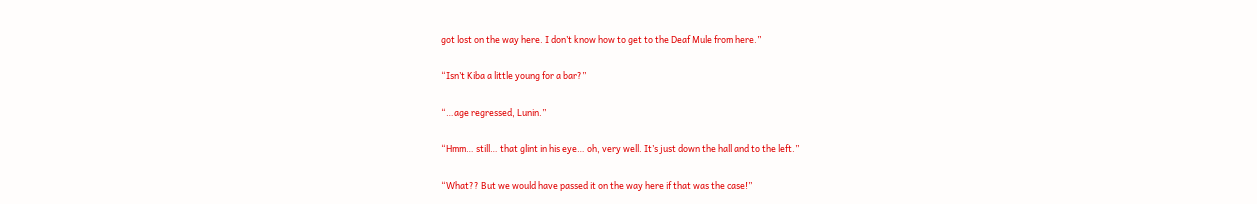got lost on the way here. I don’t know how to get to the Deaf Mule from here.”

“Isn’t Kiba a little young for a bar?”

“…age regressed, Lunin.”

“Hmm… still… that glint in his eye… oh, very well. It’s just down the hall and to the left.”

“What?? But we would have passed it on the way here if that was the case!”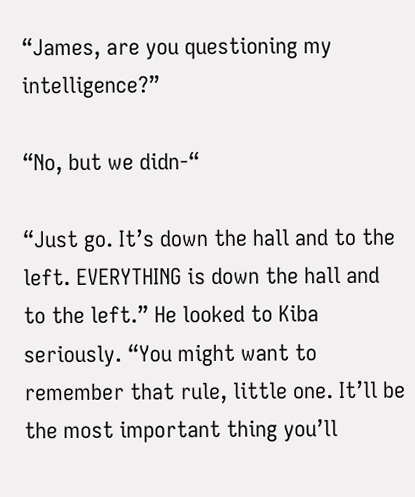“James, are you questioning my intelligence?”

“No, but we didn-“

“Just go. It’s down the hall and to the left. EVERYTHING is down the hall and to the left.” He looked to Kiba seriously. “You might want to remember that rule, little one. It’ll be the most important thing you’ll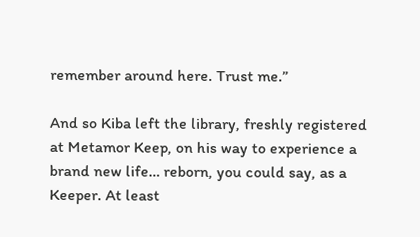remember around here. Trust me.”

And so Kiba left the library, freshly registered at Metamor Keep, on his way to experience a brand new life… reborn, you could say, as a Keeper. At least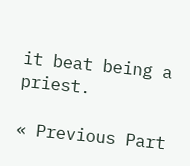it beat being a priest.

« Previous Part